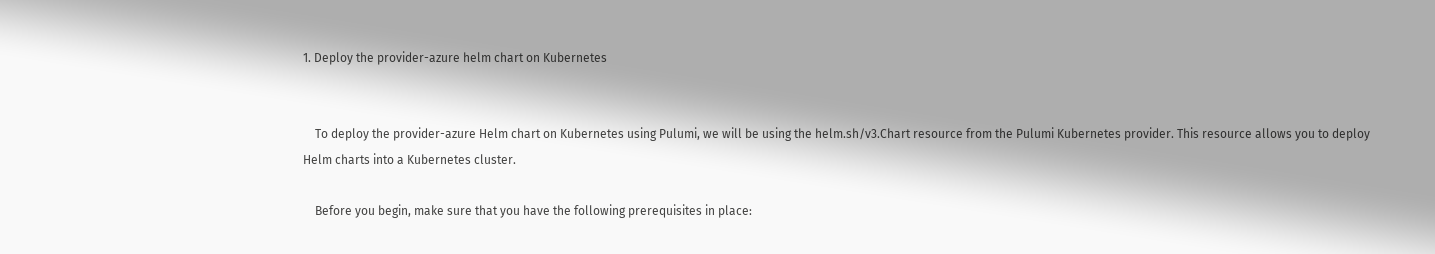1. Deploy the provider-azure helm chart on Kubernetes


    To deploy the provider-azure Helm chart on Kubernetes using Pulumi, we will be using the helm.sh/v3.Chart resource from the Pulumi Kubernetes provider. This resource allows you to deploy Helm charts into a Kubernetes cluster.

    Before you begin, make sure that you have the following prerequisites in place: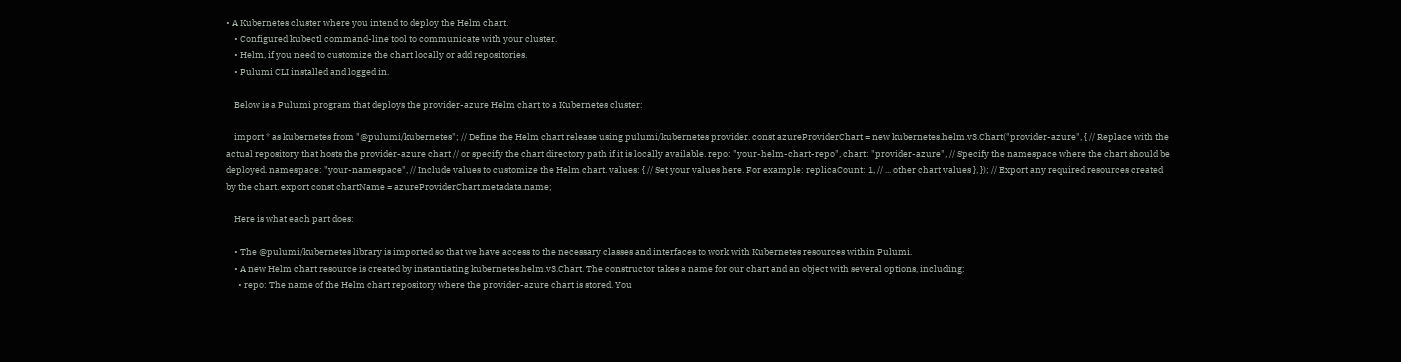• A Kubernetes cluster where you intend to deploy the Helm chart.
    • Configured kubectl command-line tool to communicate with your cluster.
    • Helm, if you need to customize the chart locally or add repositories.
    • Pulumi CLI installed and logged in.

    Below is a Pulumi program that deploys the provider-azure Helm chart to a Kubernetes cluster:

    import * as kubernetes from "@pulumi/kubernetes"; // Define the Helm chart release using pulumi/kubernetes provider. const azureProviderChart = new kubernetes.helm.v3.Chart("provider-azure", { // Replace with the actual repository that hosts the provider-azure chart // or specify the chart directory path if it is locally available. repo: "your-helm-chart-repo", chart: "provider-azure", // Specify the namespace where the chart should be deployed. namespace: "your-namespace", // Include values to customize the Helm chart. values: { // Set your values here. For example: replicaCount: 1, // ... other chart values }, }); // Export any required resources created by the chart. export const chartName = azureProviderChart.metadata.name;

    Here is what each part does:

    • The @pulumi/kubernetes library is imported so that we have access to the necessary classes and interfaces to work with Kubernetes resources within Pulumi.
    • A new Helm chart resource is created by instantiating kubernetes.helm.v3.Chart. The constructor takes a name for our chart and an object with several options, including:
      • repo: The name of the Helm chart repository where the provider-azure chart is stored. You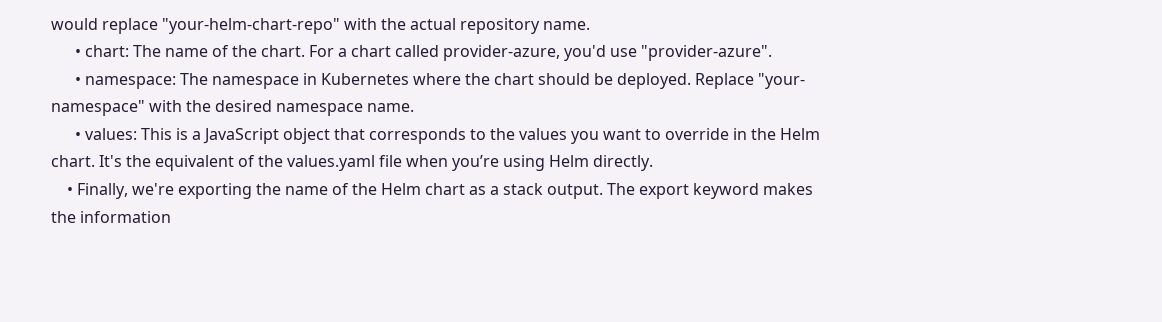would replace "your-helm-chart-repo" with the actual repository name.
      • chart: The name of the chart. For a chart called provider-azure, you'd use "provider-azure".
      • namespace: The namespace in Kubernetes where the chart should be deployed. Replace "your-namespace" with the desired namespace name.
      • values: This is a JavaScript object that corresponds to the values you want to override in the Helm chart. It's the equivalent of the values.yaml file when you’re using Helm directly.
    • Finally, we're exporting the name of the Helm chart as a stack output. The export keyword makes the information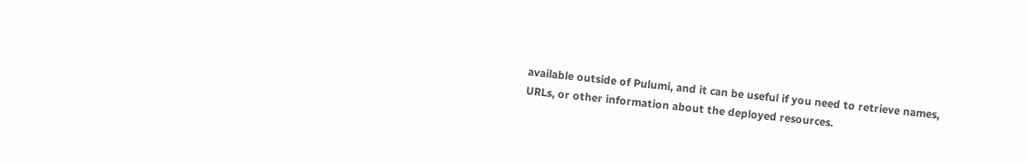available outside of Pulumi, and it can be useful if you need to retrieve names, URLs, or other information about the deployed resources.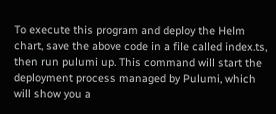To execute this program and deploy the Helm chart, save the above code in a file called index.ts, then run pulumi up. This command will start the deployment process managed by Pulumi, which will show you a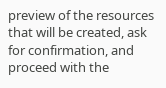preview of the resources that will be created, ask for confirmation, and proceed with the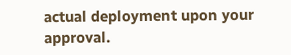actual deployment upon your approval.